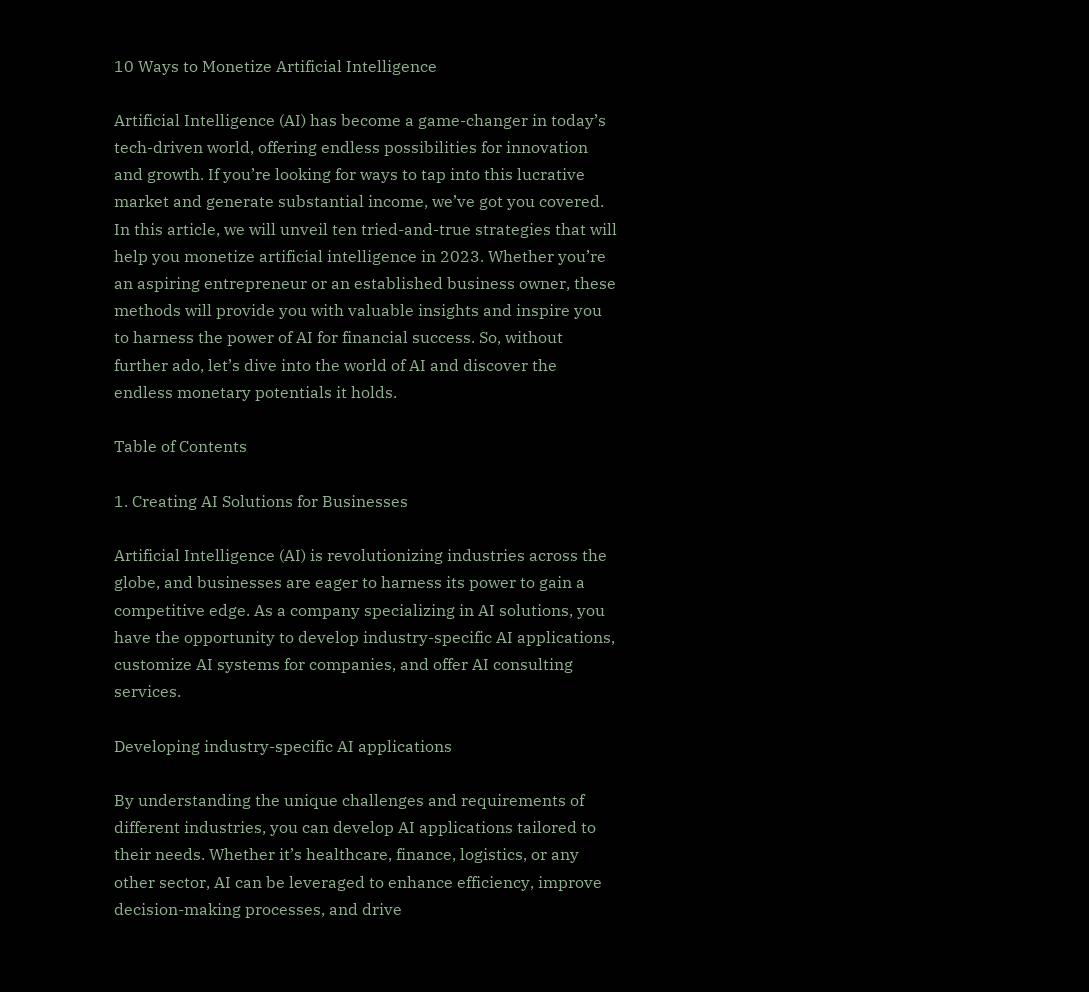10 Ways to Monetize Artificial Intelligence

Artificial Intelligence (AI) has become a game-changer in today’s tech-driven world, offering endless possibilities for innovation and growth. If you’re looking for ways to tap into this lucrative market and generate substantial income, we’ve got you covered. In this article, we will unveil ten tried-and-true strategies that will help you monetize artificial intelligence in 2023. Whether you’re an aspiring entrepreneur or an established business owner, these methods will provide you with valuable insights and inspire you to harness the power of AI for financial success. So, without further ado, let’s dive into the world of AI and discover the endless monetary potentials it holds.

Table of Contents

1. Creating AI Solutions for Businesses

Artificial Intelligence (AI) is revolutionizing industries across the globe, and businesses are eager to harness its power to gain a competitive edge. As a company specializing in AI solutions, you have the opportunity to develop industry-specific AI applications, customize AI systems for companies, and offer AI consulting services.

Developing industry-specific AI applications

By understanding the unique challenges and requirements of different industries, you can develop AI applications tailored to their needs. Whether it’s healthcare, finance, logistics, or any other sector, AI can be leveraged to enhance efficiency, improve decision-making processes, and drive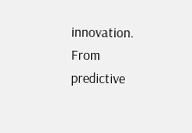innovation. From predictive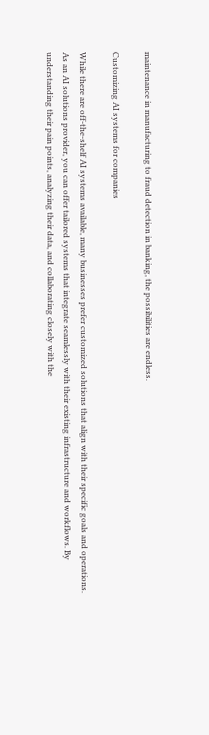maintenance in manufacturing to fraud detection in banking, the possibilities are endless.

Customizing AI systems for companies

While there are off-the-shelf AI systems available, many businesses prefer customized solutions that align with their specific goals and operations. As an AI solutions provider, you can offer tailored systems that integrate seamlessly with their existing infrastructure and workflows. By understanding their pain points, analyzing their data, and collaborating closely with the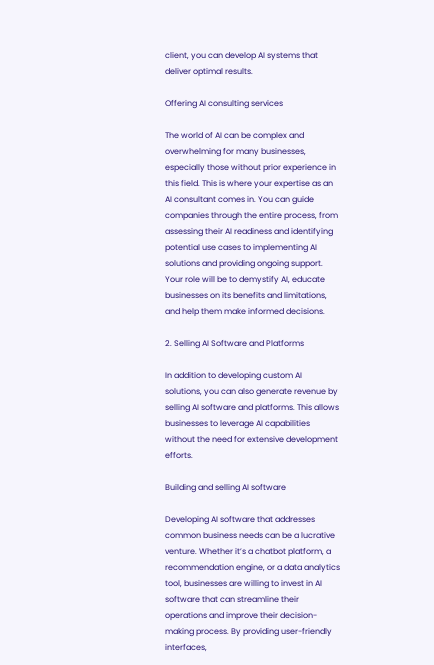client, you can develop AI systems that deliver optimal results.

Offering AI consulting services

The world of AI can be complex and overwhelming for many businesses, especially those without prior experience in this field. This is where your expertise as an AI consultant comes in. You can guide companies through the entire process, from assessing their AI readiness and identifying potential use cases to implementing AI solutions and providing ongoing support. Your role will be to demystify AI, educate businesses on its benefits and limitations, and help them make informed decisions.

2. Selling AI Software and Platforms

In addition to developing custom AI solutions, you can also generate revenue by selling AI software and platforms. This allows businesses to leverage AI capabilities without the need for extensive development efforts.

Building and selling AI software

Developing AI software that addresses common business needs can be a lucrative venture. Whether it’s a chatbot platform, a recommendation engine, or a data analytics tool, businesses are willing to invest in AI software that can streamline their operations and improve their decision-making process. By providing user-friendly interfaces,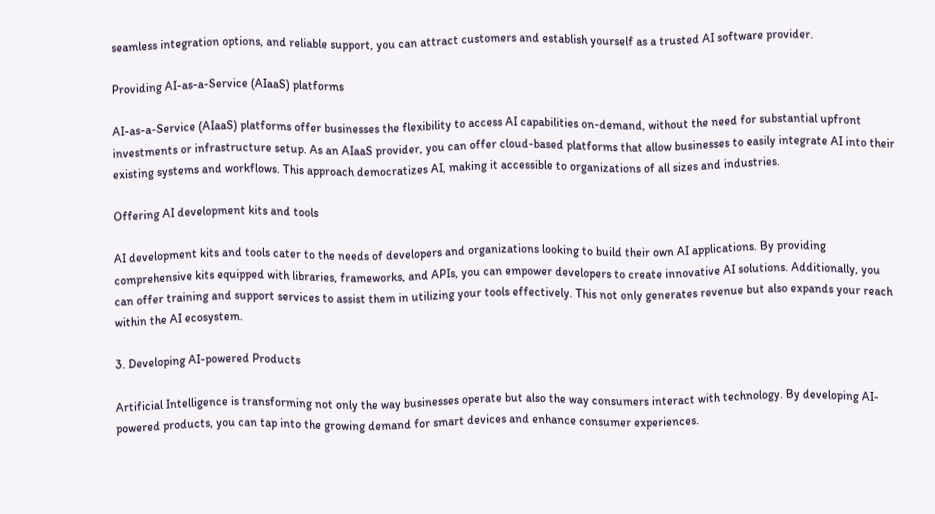seamless integration options, and reliable support, you can attract customers and establish yourself as a trusted AI software provider.

Providing AI-as-a-Service (AIaaS) platforms

AI-as-a-Service (AIaaS) platforms offer businesses the flexibility to access AI capabilities on-demand, without the need for substantial upfront investments or infrastructure setup. As an AIaaS provider, you can offer cloud-based platforms that allow businesses to easily integrate AI into their existing systems and workflows. This approach democratizes AI, making it accessible to organizations of all sizes and industries.

Offering AI development kits and tools

AI development kits and tools cater to the needs of developers and organizations looking to build their own AI applications. By providing comprehensive kits equipped with libraries, frameworks, and APIs, you can empower developers to create innovative AI solutions. Additionally, you can offer training and support services to assist them in utilizing your tools effectively. This not only generates revenue but also expands your reach within the AI ecosystem.

3. Developing AI-powered Products

Artificial Intelligence is transforming not only the way businesses operate but also the way consumers interact with technology. By developing AI-powered products, you can tap into the growing demand for smart devices and enhance consumer experiences.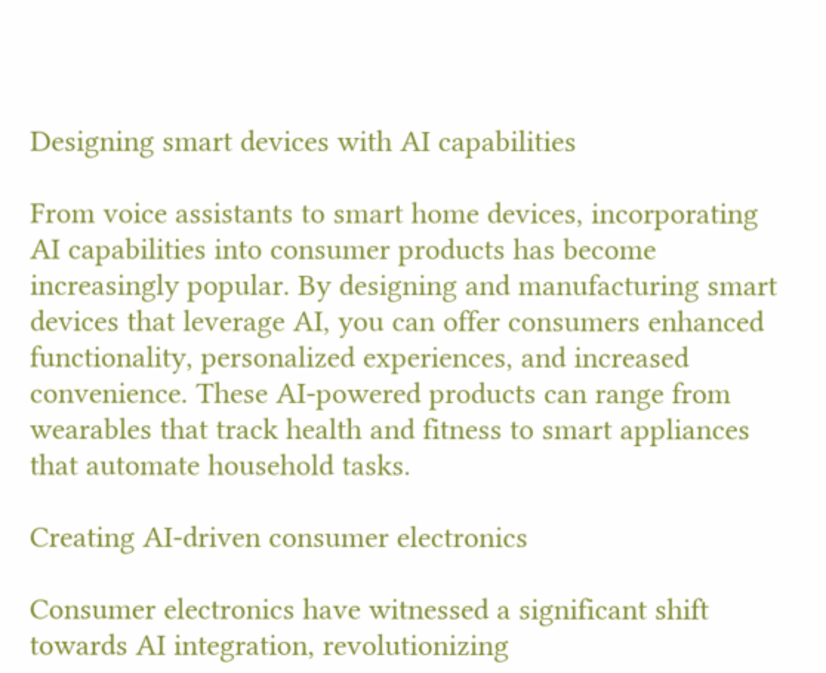Designing smart devices with AI capabilities

From voice assistants to smart home devices, incorporating AI capabilities into consumer products has become increasingly popular. By designing and manufacturing smart devices that leverage AI, you can offer consumers enhanced functionality, personalized experiences, and increased convenience. These AI-powered products can range from wearables that track health and fitness to smart appliances that automate household tasks.

Creating AI-driven consumer electronics

Consumer electronics have witnessed a significant shift towards AI integration, revolutionizing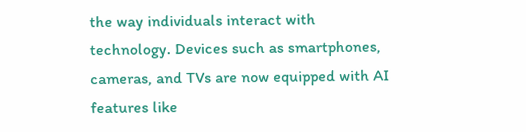the way individuals interact with technology. Devices such as smartphones, cameras, and TVs are now equipped with AI features like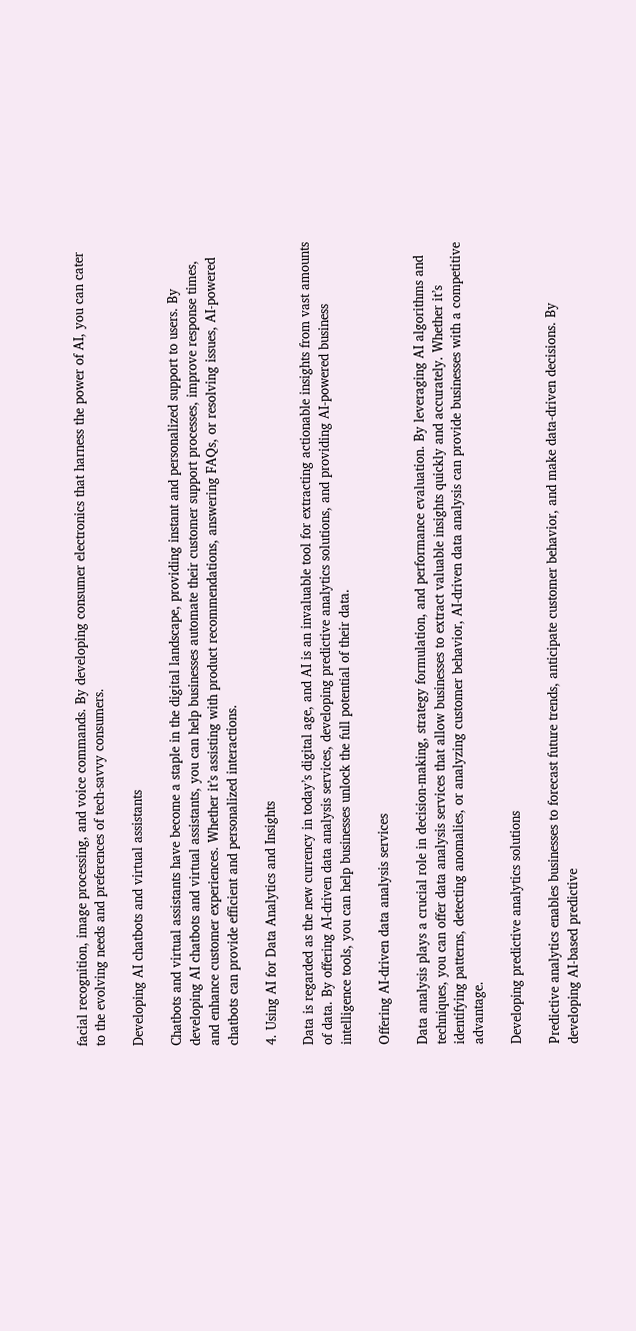facial recognition, image processing, and voice commands. By developing consumer electronics that harness the power of AI, you can cater to the evolving needs and preferences of tech-savvy consumers.

Developing AI chatbots and virtual assistants

Chatbots and virtual assistants have become a staple in the digital landscape, providing instant and personalized support to users. By developing AI chatbots and virtual assistants, you can help businesses automate their customer support processes, improve response times, and enhance customer experiences. Whether it’s assisting with product recommendations, answering FAQs, or resolving issues, AI-powered chatbots can provide efficient and personalized interactions.

4. Using AI for Data Analytics and Insights

Data is regarded as the new currency in today’s digital age, and AI is an invaluable tool for extracting actionable insights from vast amounts of data. By offering AI-driven data analysis services, developing predictive analytics solutions, and providing AI-powered business intelligence tools, you can help businesses unlock the full potential of their data.

Offering AI-driven data analysis services

Data analysis plays a crucial role in decision-making, strategy formulation, and performance evaluation. By leveraging AI algorithms and techniques, you can offer data analysis services that allow businesses to extract valuable insights quickly and accurately. Whether it’s identifying patterns, detecting anomalies, or analyzing customer behavior, AI-driven data analysis can provide businesses with a competitive advantage.

Developing predictive analytics solutions

Predictive analytics enables businesses to forecast future trends, anticipate customer behavior, and make data-driven decisions. By developing AI-based predictive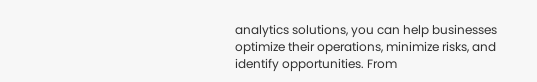analytics solutions, you can help businesses optimize their operations, minimize risks, and identify opportunities. From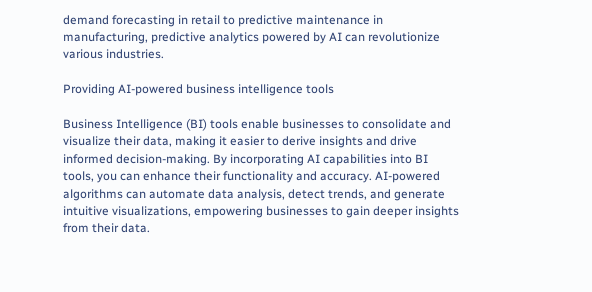demand forecasting in retail to predictive maintenance in manufacturing, predictive analytics powered by AI can revolutionize various industries.

Providing AI-powered business intelligence tools

Business Intelligence (BI) tools enable businesses to consolidate and visualize their data, making it easier to derive insights and drive informed decision-making. By incorporating AI capabilities into BI tools, you can enhance their functionality and accuracy. AI-powered algorithms can automate data analysis, detect trends, and generate intuitive visualizations, empowering businesses to gain deeper insights from their data.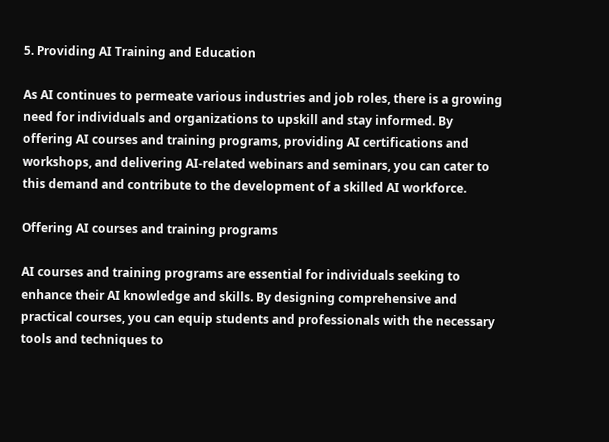5. Providing AI Training and Education

As AI continues to permeate various industries and job roles, there is a growing need for individuals and organizations to upskill and stay informed. By offering AI courses and training programs, providing AI certifications and workshops, and delivering AI-related webinars and seminars, you can cater to this demand and contribute to the development of a skilled AI workforce.

Offering AI courses and training programs

AI courses and training programs are essential for individuals seeking to enhance their AI knowledge and skills. By designing comprehensive and practical courses, you can equip students and professionals with the necessary tools and techniques to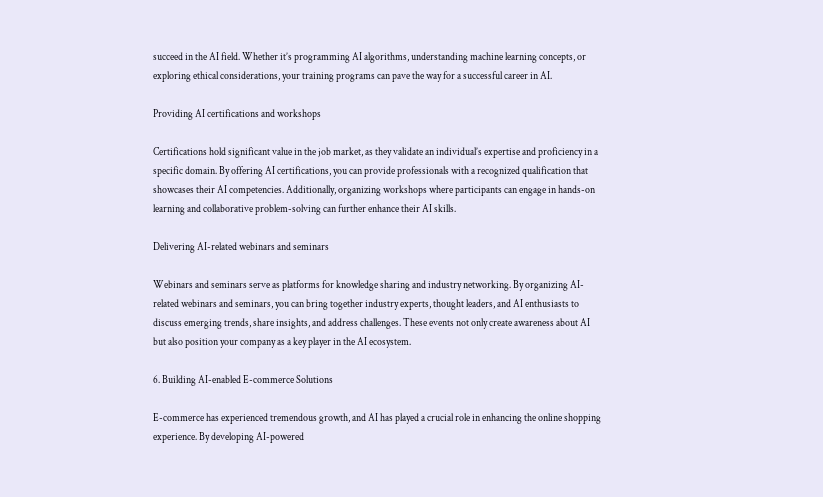succeed in the AI field. Whether it’s programming AI algorithms, understanding machine learning concepts, or exploring ethical considerations, your training programs can pave the way for a successful career in AI.

Providing AI certifications and workshops

Certifications hold significant value in the job market, as they validate an individual’s expertise and proficiency in a specific domain. By offering AI certifications, you can provide professionals with a recognized qualification that showcases their AI competencies. Additionally, organizing workshops where participants can engage in hands-on learning and collaborative problem-solving can further enhance their AI skills.

Delivering AI-related webinars and seminars

Webinars and seminars serve as platforms for knowledge sharing and industry networking. By organizing AI-related webinars and seminars, you can bring together industry experts, thought leaders, and AI enthusiasts to discuss emerging trends, share insights, and address challenges. These events not only create awareness about AI but also position your company as a key player in the AI ecosystem.

6. Building AI-enabled E-commerce Solutions

E-commerce has experienced tremendous growth, and AI has played a crucial role in enhancing the online shopping experience. By developing AI-powered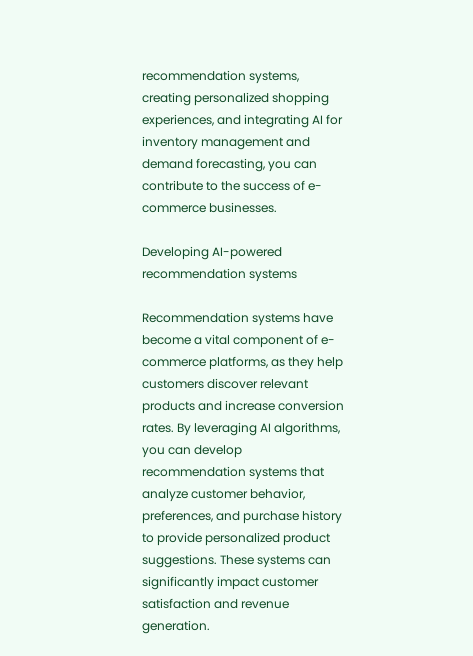recommendation systems, creating personalized shopping experiences, and integrating AI for inventory management and demand forecasting, you can contribute to the success of e-commerce businesses.

Developing AI-powered recommendation systems

Recommendation systems have become a vital component of e-commerce platforms, as they help customers discover relevant products and increase conversion rates. By leveraging AI algorithms, you can develop recommendation systems that analyze customer behavior, preferences, and purchase history to provide personalized product suggestions. These systems can significantly impact customer satisfaction and revenue generation.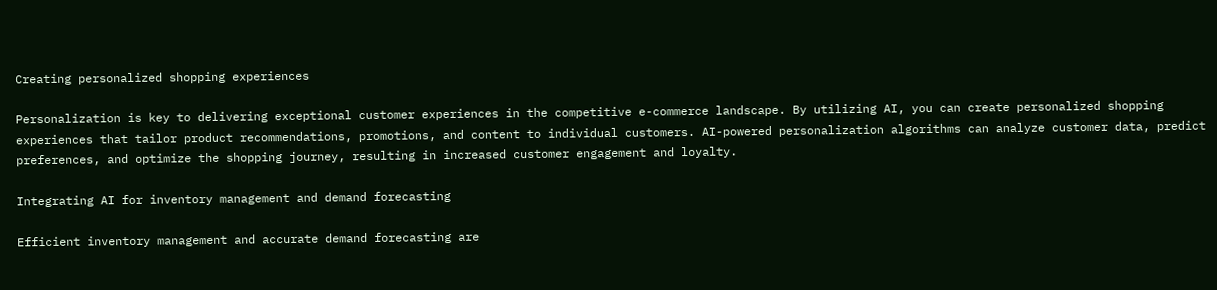Creating personalized shopping experiences

Personalization is key to delivering exceptional customer experiences in the competitive e-commerce landscape. By utilizing AI, you can create personalized shopping experiences that tailor product recommendations, promotions, and content to individual customers. AI-powered personalization algorithms can analyze customer data, predict preferences, and optimize the shopping journey, resulting in increased customer engagement and loyalty.

Integrating AI for inventory management and demand forecasting

Efficient inventory management and accurate demand forecasting are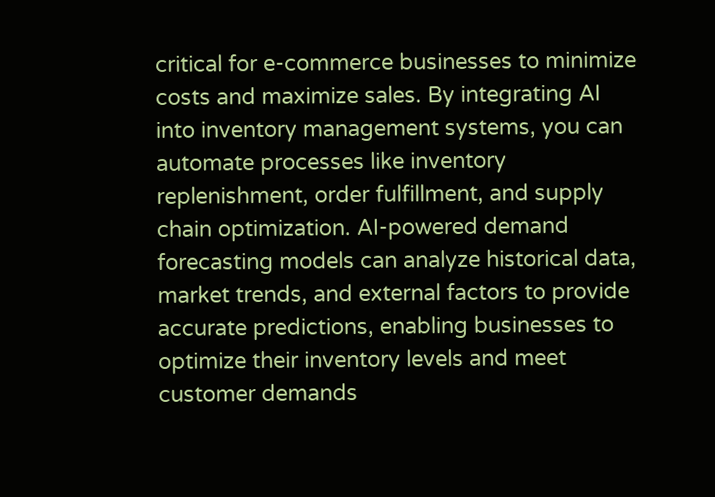critical for e-commerce businesses to minimize costs and maximize sales. By integrating AI into inventory management systems, you can automate processes like inventory replenishment, order fulfillment, and supply chain optimization. AI-powered demand forecasting models can analyze historical data, market trends, and external factors to provide accurate predictions, enabling businesses to optimize their inventory levels and meet customer demands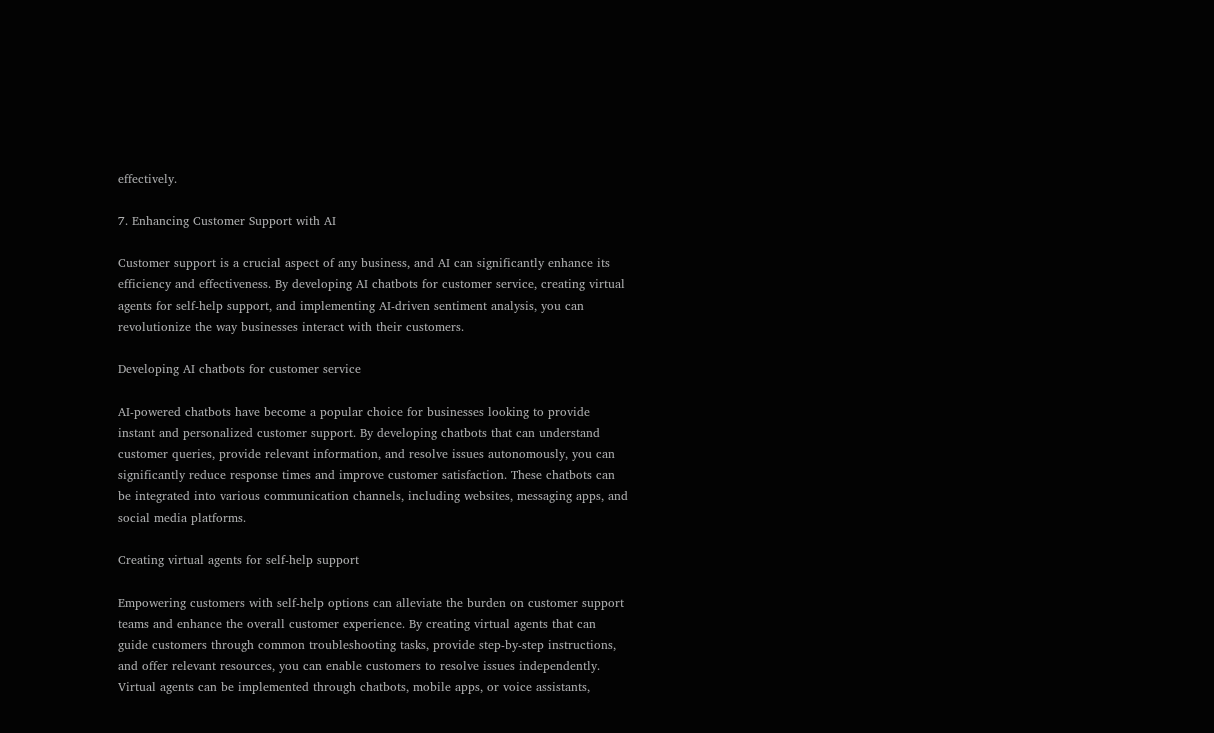effectively.

7. Enhancing Customer Support with AI

Customer support is a crucial aspect of any business, and AI can significantly enhance its efficiency and effectiveness. By developing AI chatbots for customer service, creating virtual agents for self-help support, and implementing AI-driven sentiment analysis, you can revolutionize the way businesses interact with their customers.

Developing AI chatbots for customer service

AI-powered chatbots have become a popular choice for businesses looking to provide instant and personalized customer support. By developing chatbots that can understand customer queries, provide relevant information, and resolve issues autonomously, you can significantly reduce response times and improve customer satisfaction. These chatbots can be integrated into various communication channels, including websites, messaging apps, and social media platforms.

Creating virtual agents for self-help support

Empowering customers with self-help options can alleviate the burden on customer support teams and enhance the overall customer experience. By creating virtual agents that can guide customers through common troubleshooting tasks, provide step-by-step instructions, and offer relevant resources, you can enable customers to resolve issues independently. Virtual agents can be implemented through chatbots, mobile apps, or voice assistants,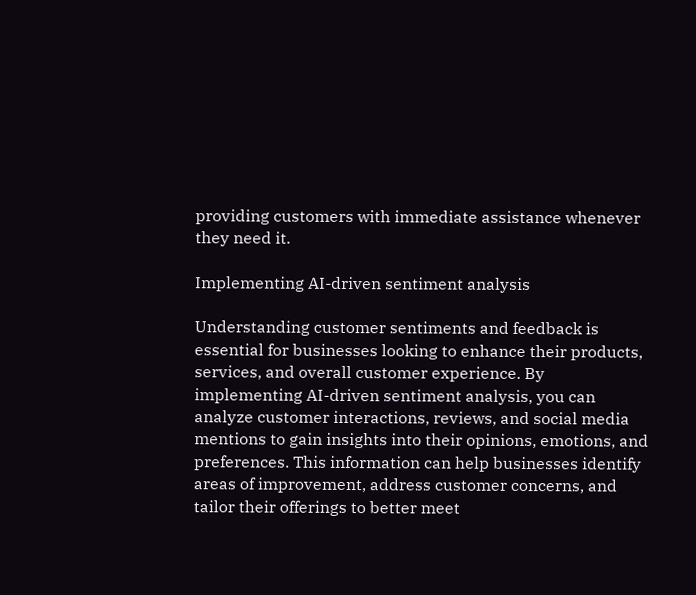providing customers with immediate assistance whenever they need it.

Implementing AI-driven sentiment analysis

Understanding customer sentiments and feedback is essential for businesses looking to enhance their products, services, and overall customer experience. By implementing AI-driven sentiment analysis, you can analyze customer interactions, reviews, and social media mentions to gain insights into their opinions, emotions, and preferences. This information can help businesses identify areas of improvement, address customer concerns, and tailor their offerings to better meet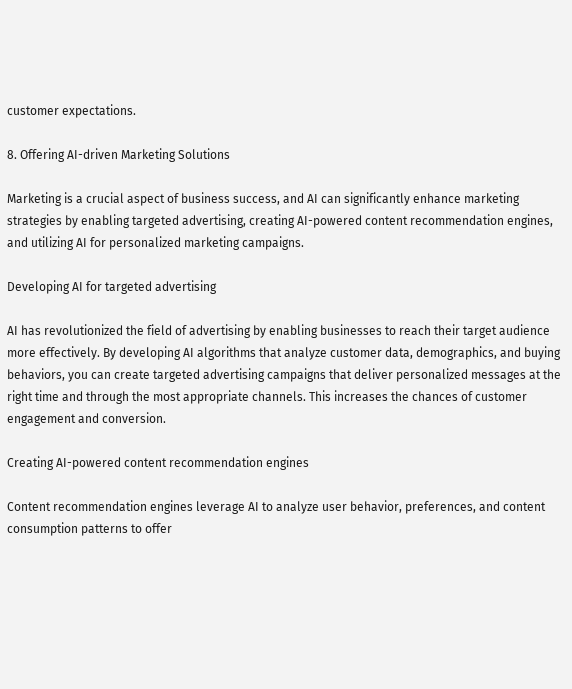customer expectations.

8. Offering AI-driven Marketing Solutions

Marketing is a crucial aspect of business success, and AI can significantly enhance marketing strategies by enabling targeted advertising, creating AI-powered content recommendation engines, and utilizing AI for personalized marketing campaigns.

Developing AI for targeted advertising

AI has revolutionized the field of advertising by enabling businesses to reach their target audience more effectively. By developing AI algorithms that analyze customer data, demographics, and buying behaviors, you can create targeted advertising campaigns that deliver personalized messages at the right time and through the most appropriate channels. This increases the chances of customer engagement and conversion.

Creating AI-powered content recommendation engines

Content recommendation engines leverage AI to analyze user behavior, preferences, and content consumption patterns to offer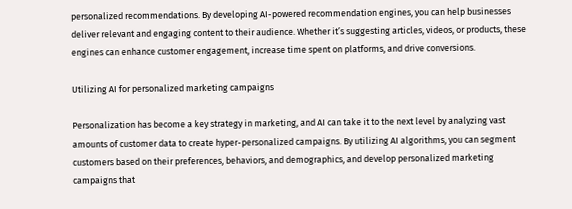personalized recommendations. By developing AI-powered recommendation engines, you can help businesses deliver relevant and engaging content to their audience. Whether it’s suggesting articles, videos, or products, these engines can enhance customer engagement, increase time spent on platforms, and drive conversions.

Utilizing AI for personalized marketing campaigns

Personalization has become a key strategy in marketing, and AI can take it to the next level by analyzing vast amounts of customer data to create hyper-personalized campaigns. By utilizing AI algorithms, you can segment customers based on their preferences, behaviors, and demographics, and develop personalized marketing campaigns that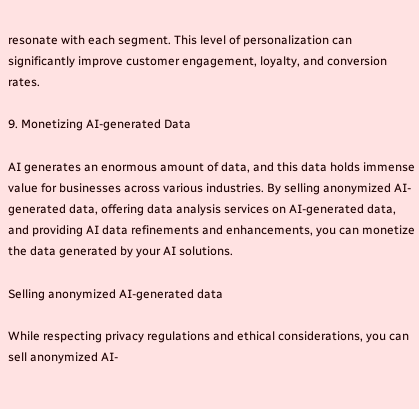resonate with each segment. This level of personalization can significantly improve customer engagement, loyalty, and conversion rates.

9. Monetizing AI-generated Data

AI generates an enormous amount of data, and this data holds immense value for businesses across various industries. By selling anonymized AI-generated data, offering data analysis services on AI-generated data, and providing AI data refinements and enhancements, you can monetize the data generated by your AI solutions.

Selling anonymized AI-generated data

While respecting privacy regulations and ethical considerations, you can sell anonymized AI-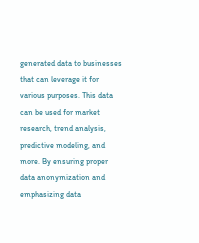generated data to businesses that can leverage it for various purposes. This data can be used for market research, trend analysis, predictive modeling, and more. By ensuring proper data anonymization and emphasizing data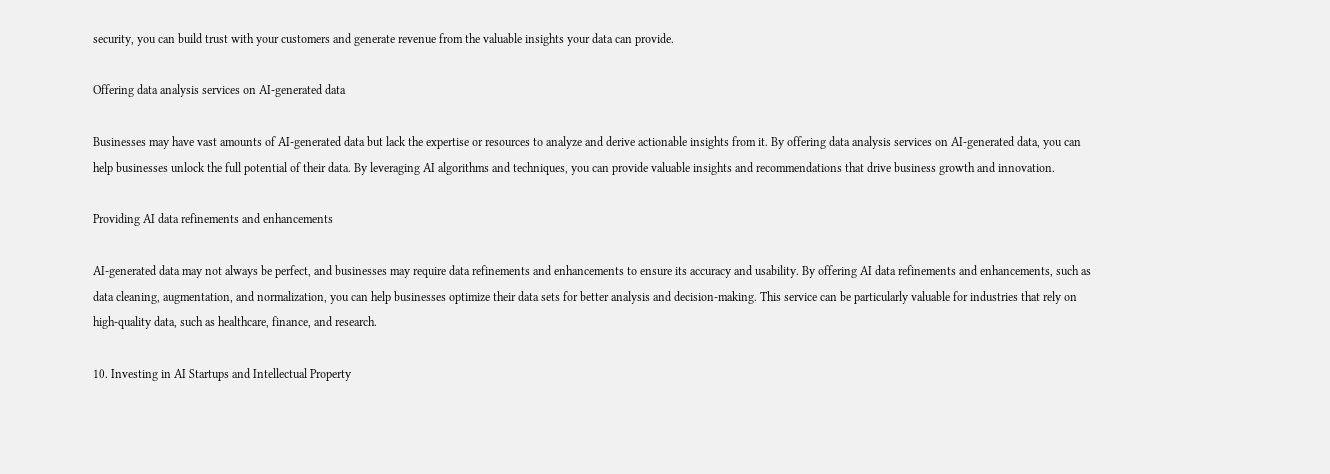security, you can build trust with your customers and generate revenue from the valuable insights your data can provide.

Offering data analysis services on AI-generated data

Businesses may have vast amounts of AI-generated data but lack the expertise or resources to analyze and derive actionable insights from it. By offering data analysis services on AI-generated data, you can help businesses unlock the full potential of their data. By leveraging AI algorithms and techniques, you can provide valuable insights and recommendations that drive business growth and innovation.

Providing AI data refinements and enhancements

AI-generated data may not always be perfect, and businesses may require data refinements and enhancements to ensure its accuracy and usability. By offering AI data refinements and enhancements, such as data cleaning, augmentation, and normalization, you can help businesses optimize their data sets for better analysis and decision-making. This service can be particularly valuable for industries that rely on high-quality data, such as healthcare, finance, and research.

10. Investing in AI Startups and Intellectual Property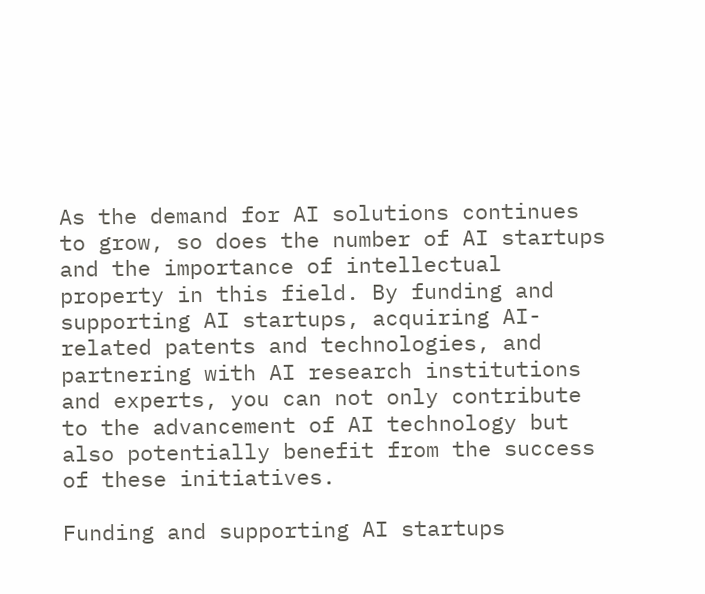As the demand for AI solutions continues to grow, so does the number of AI startups and the importance of intellectual property in this field. By funding and supporting AI startups, acquiring AI-related patents and technologies, and partnering with AI research institutions and experts, you can not only contribute to the advancement of AI technology but also potentially benefit from the success of these initiatives.

Funding and supporting AI startups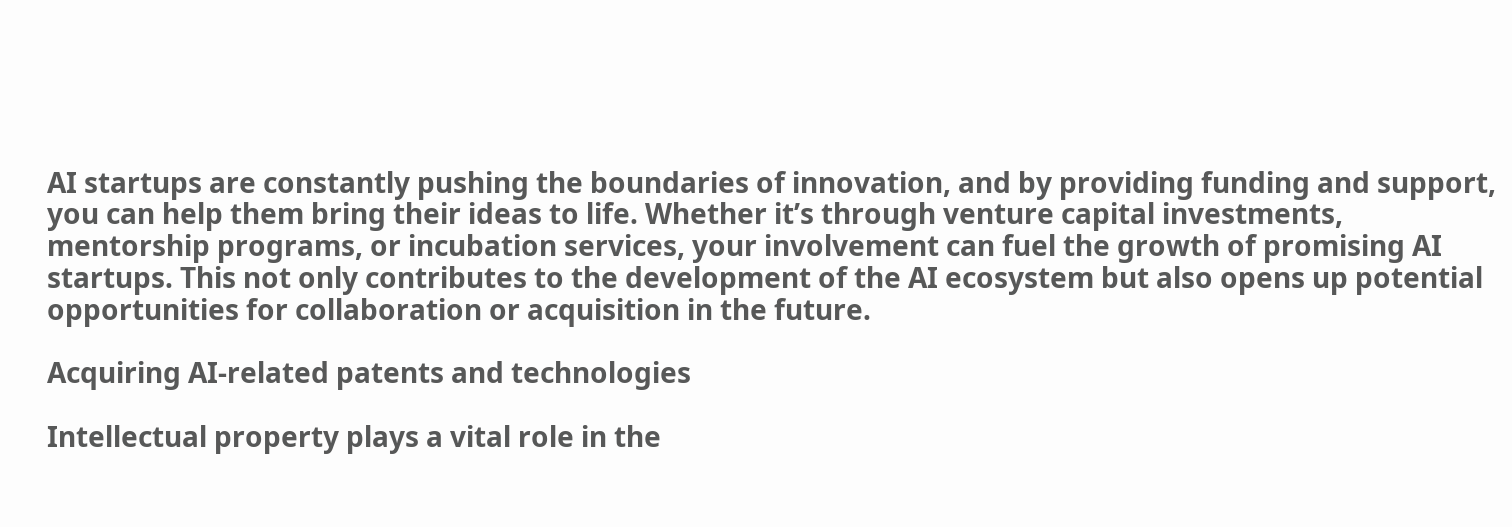AI startups are constantly pushing the boundaries of innovation, and by providing funding and support, you can help them bring their ideas to life. Whether it’s through venture capital investments, mentorship programs, or incubation services, your involvement can fuel the growth of promising AI startups. This not only contributes to the development of the AI ecosystem but also opens up potential opportunities for collaboration or acquisition in the future.

Acquiring AI-related patents and technologies

Intellectual property plays a vital role in the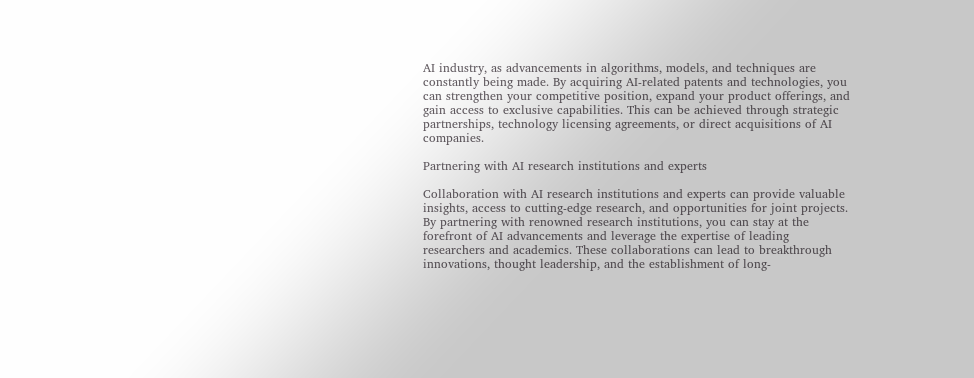AI industry, as advancements in algorithms, models, and techniques are constantly being made. By acquiring AI-related patents and technologies, you can strengthen your competitive position, expand your product offerings, and gain access to exclusive capabilities. This can be achieved through strategic partnerships, technology licensing agreements, or direct acquisitions of AI companies.

Partnering with AI research institutions and experts

Collaboration with AI research institutions and experts can provide valuable insights, access to cutting-edge research, and opportunities for joint projects. By partnering with renowned research institutions, you can stay at the forefront of AI advancements and leverage the expertise of leading researchers and academics. These collaborations can lead to breakthrough innovations, thought leadership, and the establishment of long-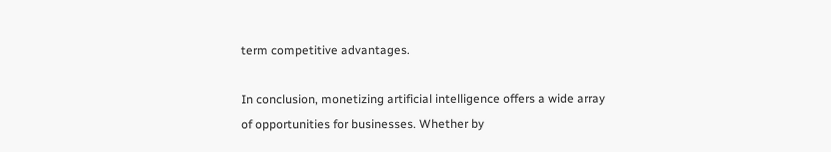term competitive advantages.

In conclusion, monetizing artificial intelligence offers a wide array of opportunities for businesses. Whether by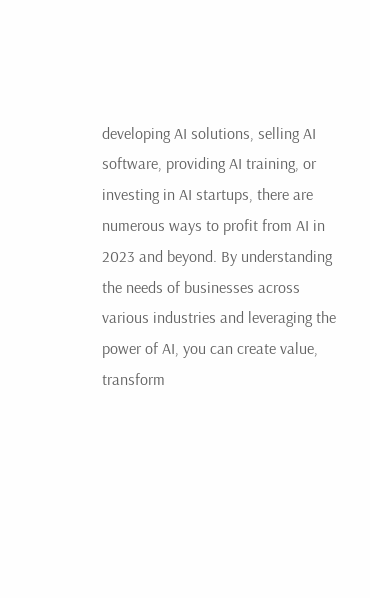developing AI solutions, selling AI software, providing AI training, or investing in AI startups, there are numerous ways to profit from AI in 2023 and beyond. By understanding the needs of businesses across various industries and leveraging the power of AI, you can create value, transform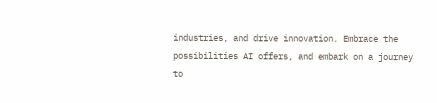industries, and drive innovation. Embrace the possibilities AI offers, and embark on a journey to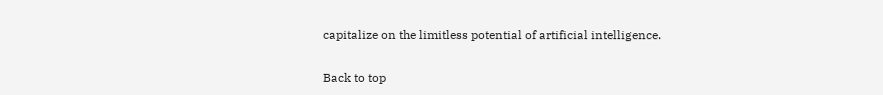capitalize on the limitless potential of artificial intelligence.

Back to top